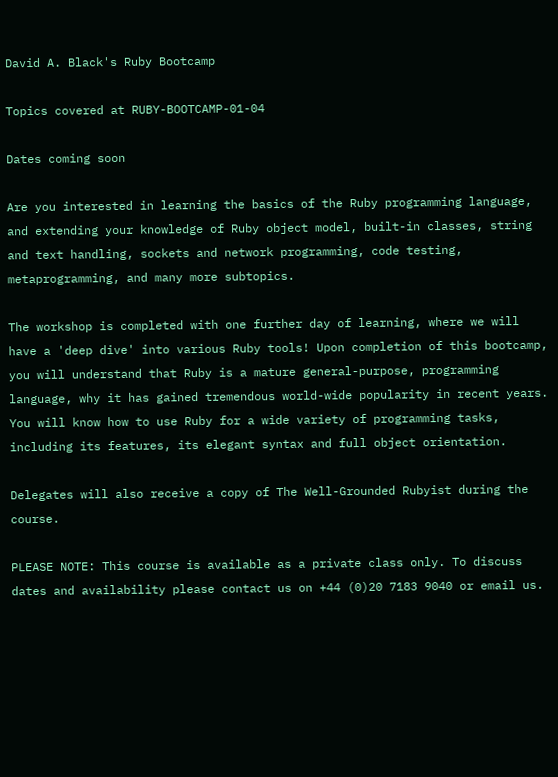David A. Black's Ruby Bootcamp

Topics covered at RUBY-BOOTCAMP-01-04

Dates coming soon

Are you interested in learning the basics of the Ruby programming language, and extending your knowledge of Ruby object model, built-in classes, string and text handling, sockets and network programming, code testing, metaprogramming, and many more subtopics.

The workshop is completed with one further day of learning, where we will have a 'deep dive' into various Ruby tools! Upon completion of this bootcamp, you will understand that Ruby is a mature general-purpose, programming language, why it has gained tremendous world-wide popularity in recent years. You will know how to use Ruby for a wide variety of programming tasks, including its features, its elegant syntax and full object orientation.

Delegates will also receive a copy of The Well-Grounded Rubyist during the course.

PLEASE NOTE: This course is available as a private class only. To discuss dates and availability please contact us on +44 (0)20 7183 9040 or email us.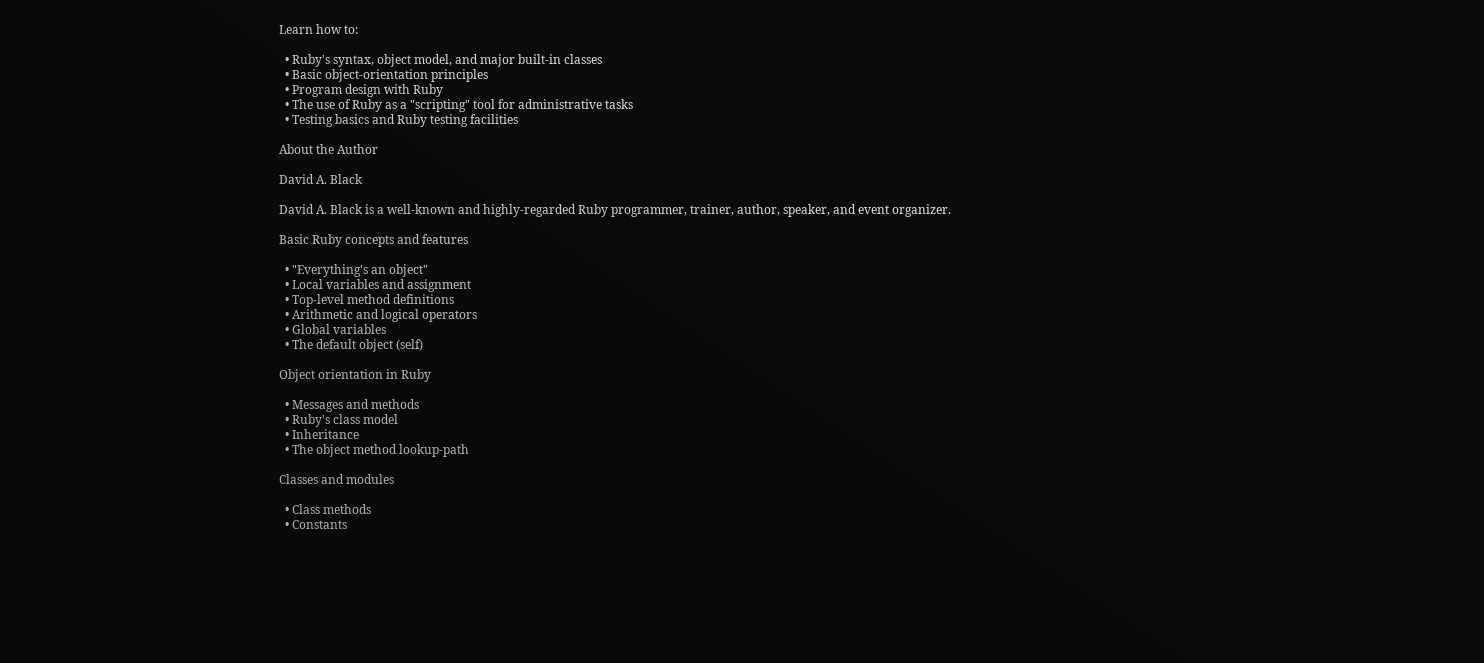Learn how to:

  • Ruby's syntax, object model, and major built-in classes
  • Basic object-orientation principles
  • Program design with Ruby
  • The use of Ruby as a "scripting" tool for administrative tasks
  • Testing basics and Ruby testing facilities

About the Author

David A. Black

David A. Black is a well-known and highly-regarded Ruby programmer, trainer, author, speaker, and event organizer.

Basic Ruby concepts and features

  • "Everything's an object"
  • Local variables and assignment
  • Top-level method definitions
  • Arithmetic and logical operators
  • Global variables
  • The default object (self)

Object orientation in Ruby

  • Messages and methods
  • Ruby's class model
  • Inheritance
  • The object method lookup-path

Classes and modules

  • Class methods
  • Constants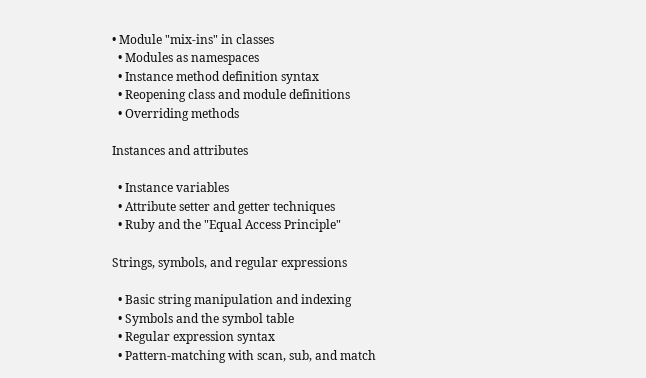• Module "mix-ins" in classes
  • Modules as namespaces
  • Instance method definition syntax
  • Reopening class and module definitions
  • Overriding methods

Instances and attributes

  • Instance variables
  • Attribute setter and getter techniques
  • Ruby and the "Equal Access Principle"

Strings, symbols, and regular expressions

  • Basic string manipulation and indexing
  • Symbols and the symbol table
  • Regular expression syntax
  • Pattern-matching with scan, sub, and match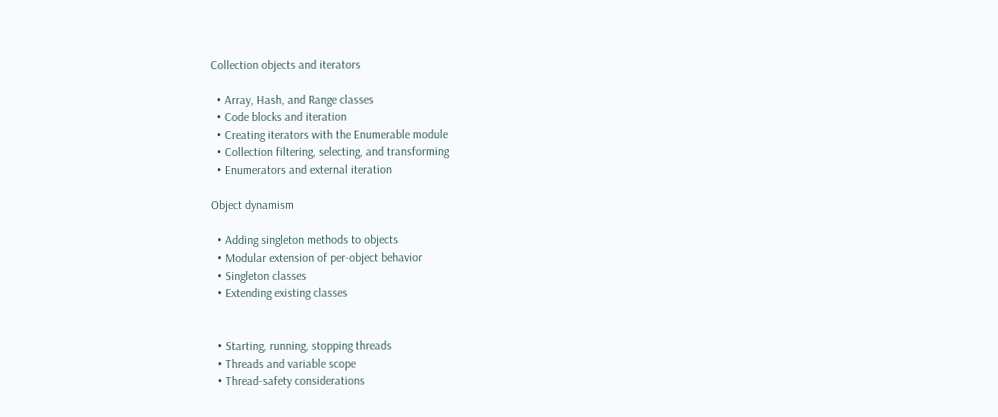Collection objects and iterators

  • Array, Hash, and Range classes
  • Code blocks and iteration
  • Creating iterators with the Enumerable module
  • Collection filtering, selecting, and transforming
  • Enumerators and external iteration

Object dynamism

  • Adding singleton methods to objects
  • Modular extension of per-object behavior
  • Singleton classes
  • Extending existing classes


  • Starting, running, stopping threads
  • Threads and variable scope
  • Thread-safety considerations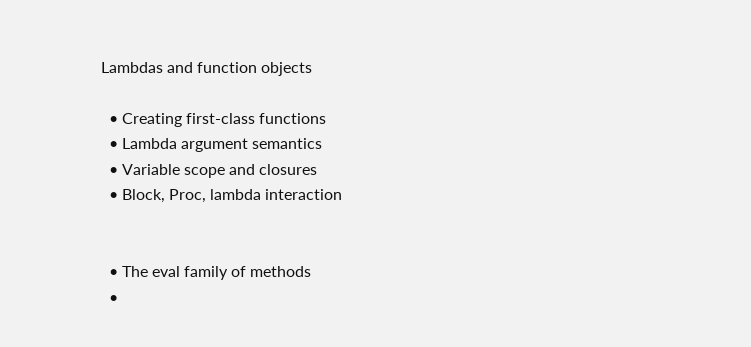Lambdas and function objects

  • Creating first-class functions
  • Lambda argument semantics
  • Variable scope and closures
  • Block, Proc, lambda interaction


  • The eval family of methods
  •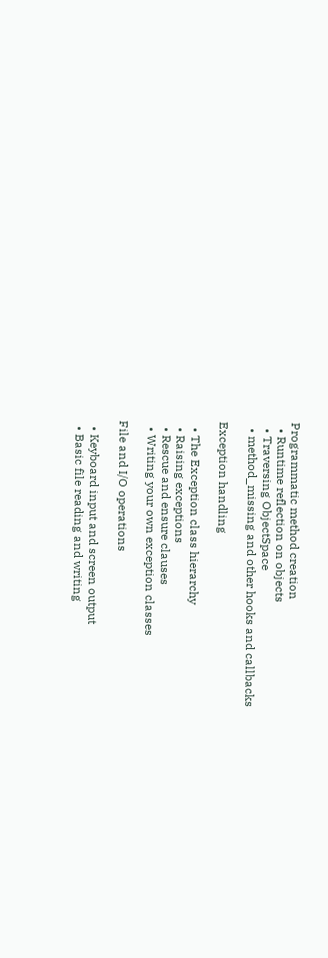Programmatic method creation
  • Runtime reflection on objects
  • Traversing ObjectSpace
  • method_missing and other hooks and callbacks

Exception handling

  • The Exception class hierarchy
  • Raising exceptions
  • Rescue and ensure clauses
  • Writing your own exception classes

File and I/O operations

  • Keyboard input and screen output
  • Basic file reading and writing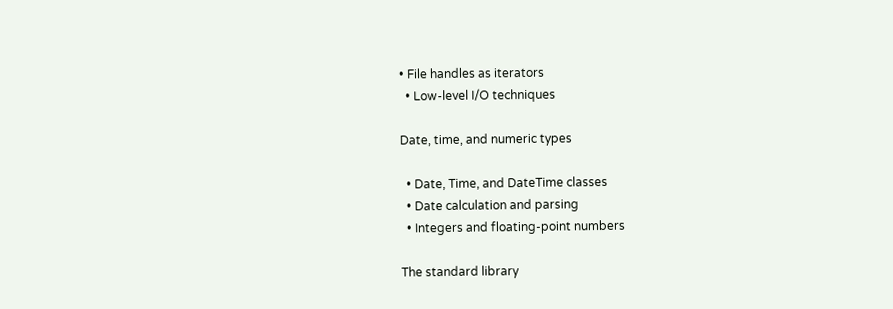• File handles as iterators
  • Low-level I/O techniques

Date, time, and numeric types

  • Date, Time, and DateTime classes
  • Date calculation and parsing
  • Integers and floating-point numbers

The standard library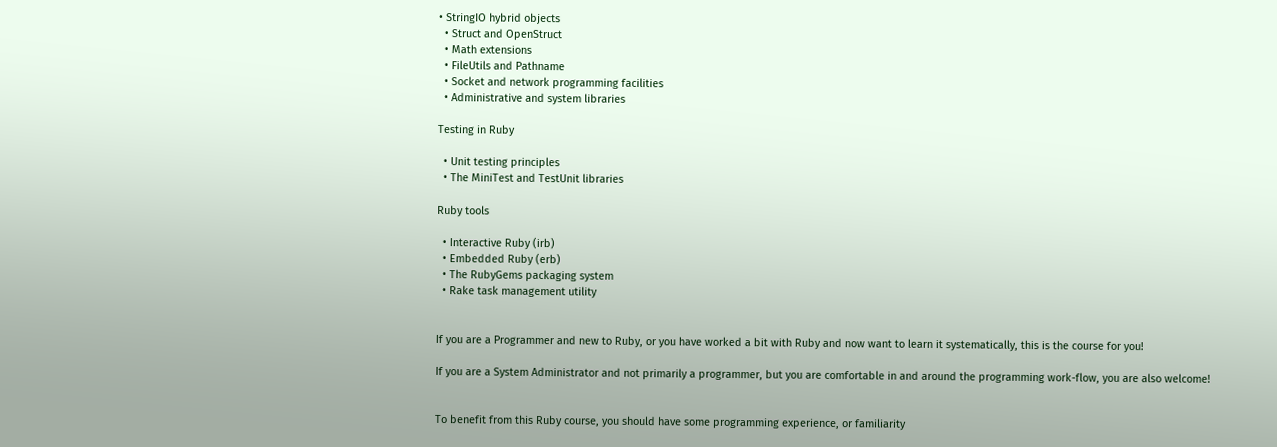• StringIO hybrid objects
  • Struct and OpenStruct
  • Math extensions
  • FileUtils and Pathname
  • Socket and network programming facilities
  • Administrative and system libraries

Testing in Ruby

  • Unit testing principles
  • The MiniTest and TestUnit libraries

Ruby tools

  • Interactive Ruby (irb)
  • Embedded Ruby (erb)
  • The RubyGems packaging system
  • Rake task management utility


If you are a Programmer and new to Ruby, or you have worked a bit with Ruby and now want to learn it systematically, this is the course for you!

If you are a System Administrator and not primarily a programmer, but you are comfortable in and around the programming work-flow, you are also welcome!


To benefit from this Ruby course, you should have some programming experience, or familiarity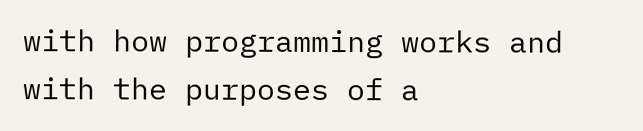with how programming works and with the purposes of a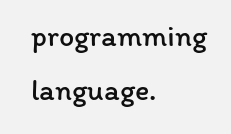programming language.